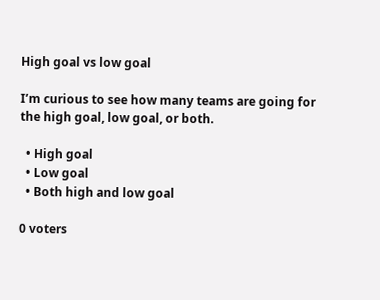High goal vs low goal

I’m curious to see how many teams are going for the high goal, low goal, or both.

  • High goal
  • Low goal
  • Both high and low goal

0 voters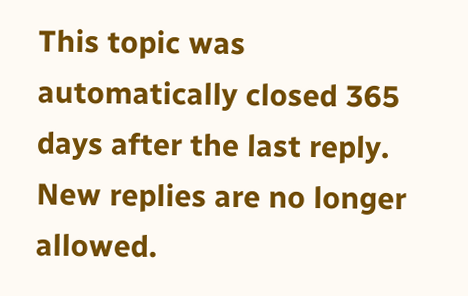This topic was automatically closed 365 days after the last reply. New replies are no longer allowed.